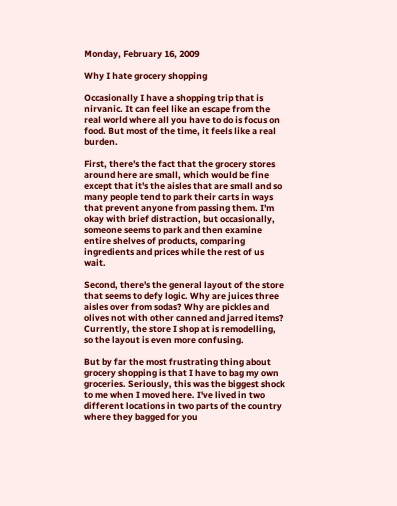Monday, February 16, 2009

Why I hate grocery shopping

Occasionally I have a shopping trip that is nirvanic. It can feel like an escape from the real world where all you have to do is focus on food. But most of the time, it feels like a real burden.

First, there's the fact that the grocery stores around here are small, which would be fine except that it's the aisles that are small and so many people tend to park their carts in ways that prevent anyone from passing them. I'm okay with brief distraction, but occasionally, someone seems to park and then examine entire shelves of products, comparing ingredients and prices while the rest of us wait.

Second, there's the general layout of the store that seems to defy logic. Why are juices three aisles over from sodas? Why are pickles and olives not with other canned and jarred items? Currently, the store I shop at is remodelling, so the layout is even more confusing.

But by far the most frustrating thing about grocery shopping is that I have to bag my own groceries. Seriously, this was the biggest shock to me when I moved here. I've lived in two different locations in two parts of the country where they bagged for you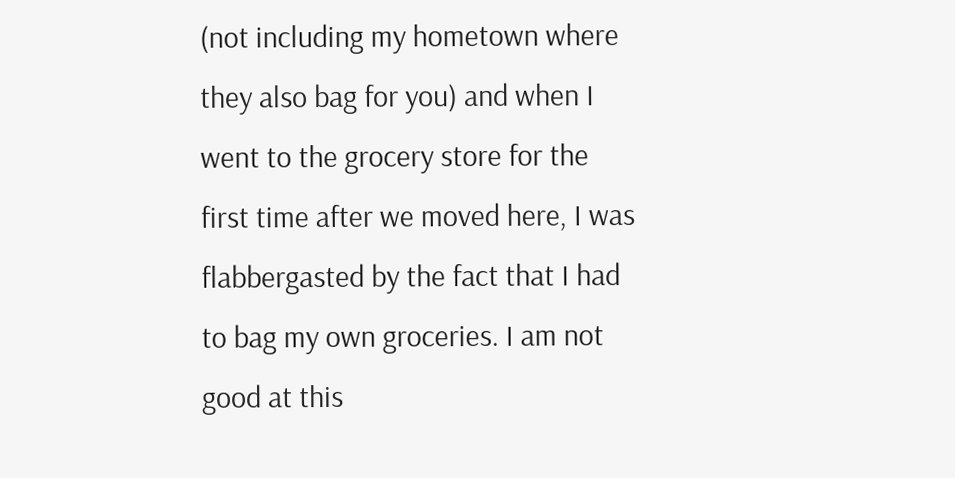(not including my hometown where they also bag for you) and when I went to the grocery store for the first time after we moved here, I was flabbergasted by the fact that I had to bag my own groceries. I am not good at this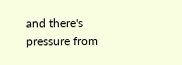and there's pressure from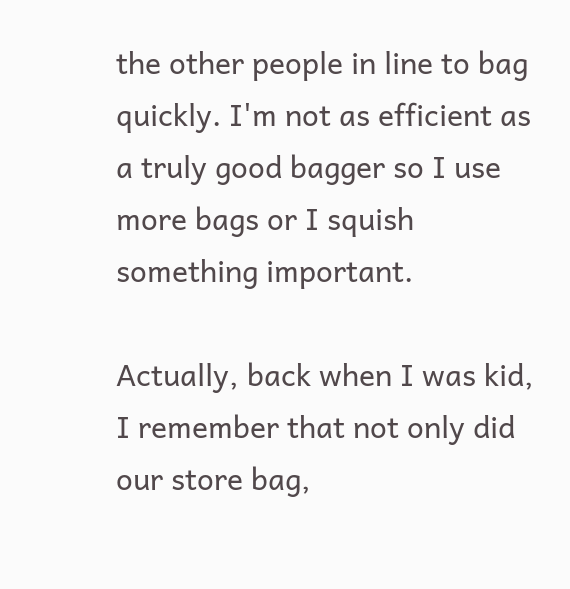the other people in line to bag quickly. I'm not as efficient as a truly good bagger so I use more bags or I squish something important.

Actually, back when I was kid, I remember that not only did our store bag,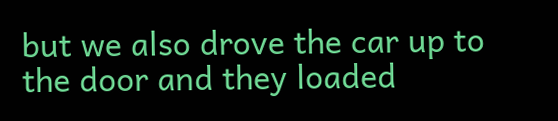but we also drove the car up to the door and they loaded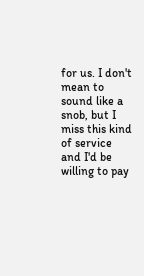for us. I don't mean to sound like a snob, but I miss this kind of service and I'd be willing to pay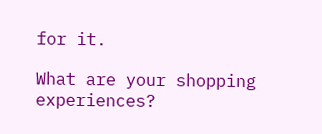for it.

What are your shopping experiences?